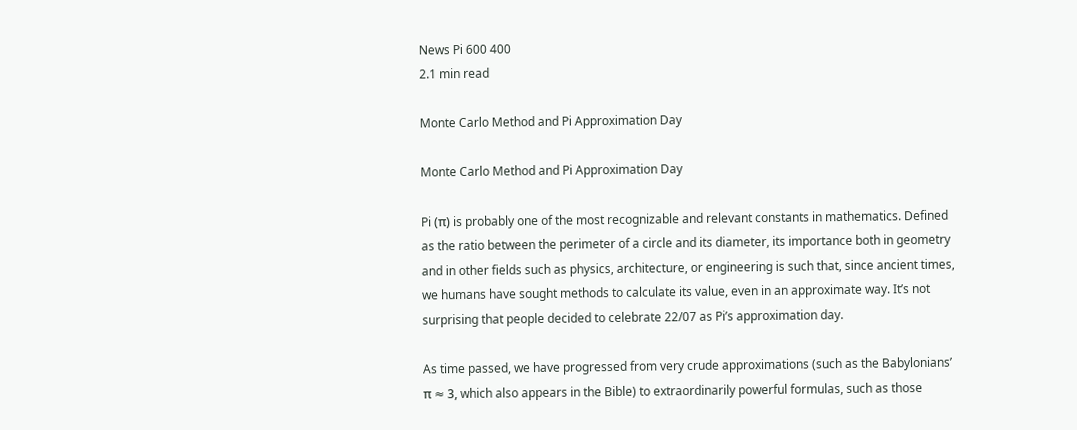News Pi 600 400
2.1 min read

Monte Carlo Method and Pi Approximation Day

Monte Carlo Method and Pi Approximation Day

Pi (π) is probably one of the most recognizable and relevant constants in mathematics. Defined as the ratio between the perimeter of a circle and its diameter, its importance both in geometry and in other fields such as physics, architecture, or engineering is such that, since ancient times, we humans have sought methods to calculate its value, even in an approximate way. It’s not surprising that people decided to celebrate 22/07 as Pi’s approximation day.

As time passed, we have progressed from very crude approximations (such as the Babylonians’ π ≈ 3, which also appears in the Bible) to extraordinarily powerful formulas, such as those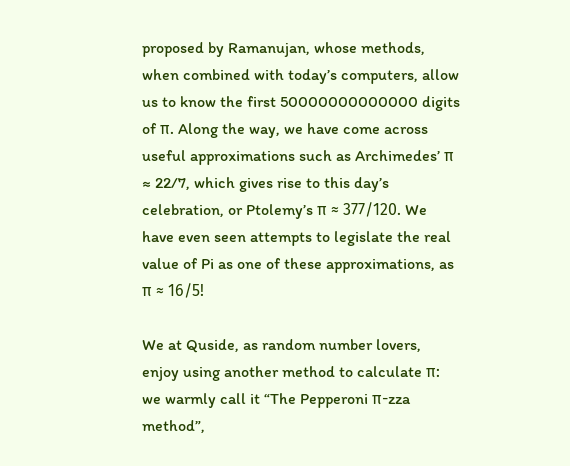proposed by Ramanujan, whose methods, when combined with today’s computers, allow us to know the first 50000000000000 digits of π. Along the way, we have come across useful approximations such as Archimedes’ π ≈ 22/7, which gives rise to this day’s celebration, or Ptolemy’s π ≈ 377/120. We have even seen attempts to legislate the real value of Pi as one of these approximations, as π ≈ 16/5!

We at Quside, as random number lovers, enjoy using another method to calculate π: we warmly call it “The Pepperoni π-zza method”,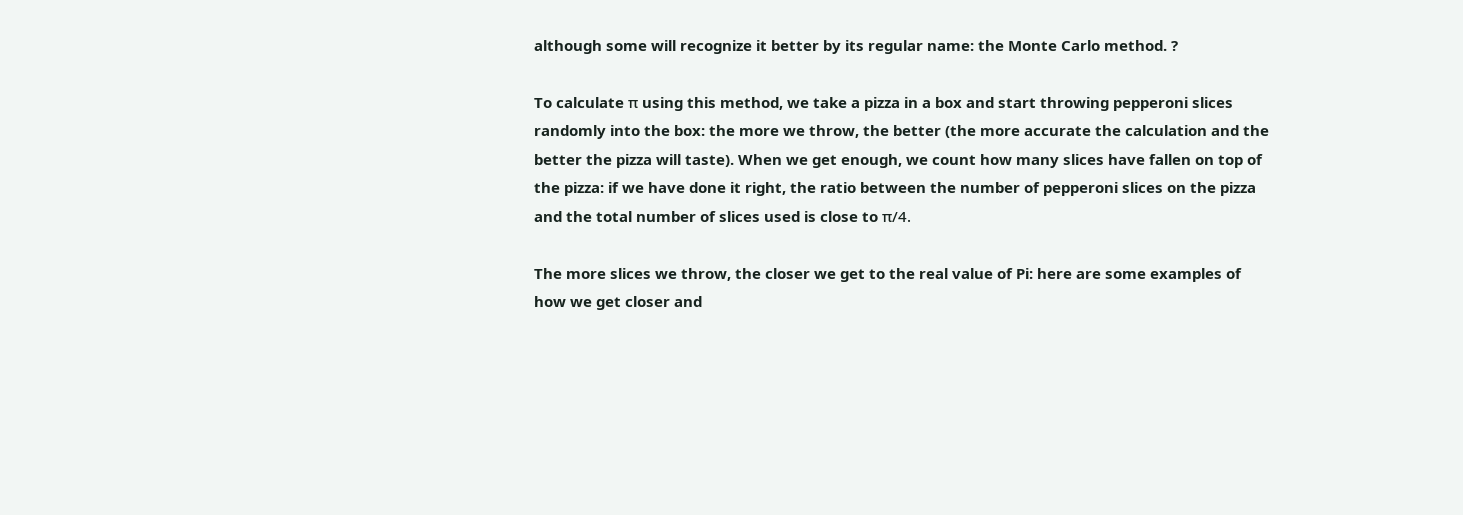although some will recognize it better by its regular name: the Monte Carlo method. ?

To calculate π using this method, we take a pizza in a box and start throwing pepperoni slices randomly into the box: the more we throw, the better (the more accurate the calculation and the better the pizza will taste). When we get enough, we count how many slices have fallen on top of the pizza: if we have done it right, the ratio between the number of pepperoni slices on the pizza and the total number of slices used is close to π/4.

The more slices we throw, the closer we get to the real value of Pi: here are some examples of how we get closer and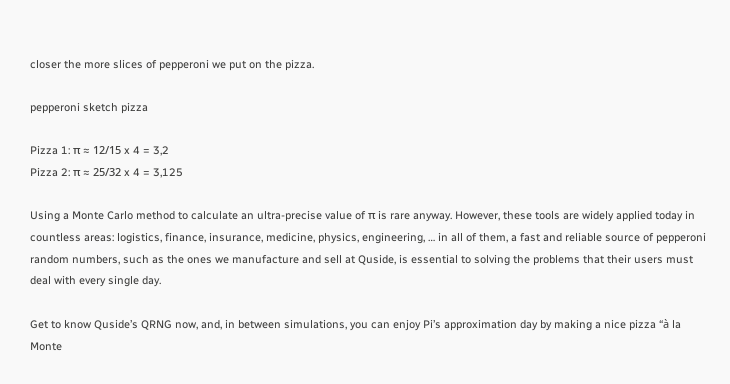closer the more slices of pepperoni we put on the pizza.

pepperoni sketch pizza

Pizza 1: π ≈ 12/15 x 4 = 3,2
Pizza 2: π ≈ 25/32 x 4 = 3,125

Using a Monte Carlo method to calculate an ultra-precise value of π is rare anyway. However, these tools are widely applied today in countless areas: logistics, finance, insurance, medicine, physics, engineering, … in all of them, a fast and reliable source of pepperoni random numbers, such as the ones we manufacture and sell at Quside, is essential to solving the problems that their users must deal with every single day.

Get to know Quside’s QRNG now, and, in between simulations, you can enjoy Pi’s approximation day by making a nice pizza “à la Monte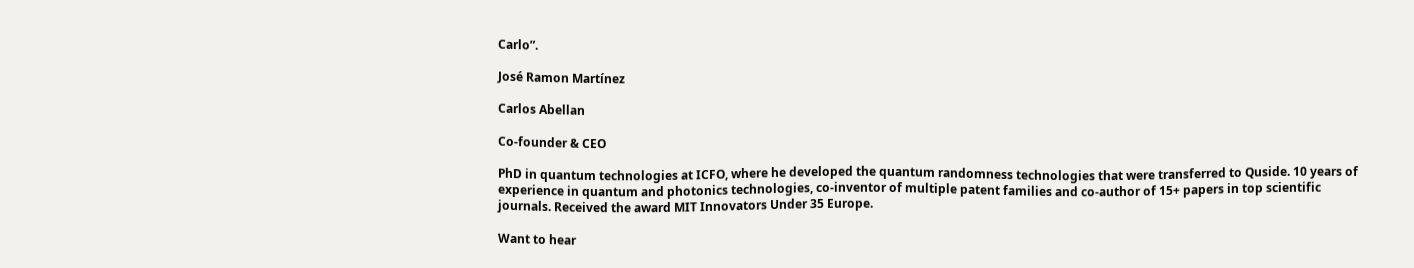Carlo”.

José Ramon Martínez

Carlos Abellan

Co-founder & CEO

PhD in quantum technologies at ICFO, where he developed the quantum randomness technologies that were transferred to Quside. 10 years of experience in quantum and photonics technologies, co-inventor of multiple patent families and co-author of 15+ papers in top scientific journals. Received the award MIT Innovators Under 35 Europe.

Want to hear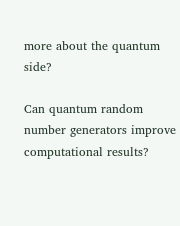more about the quantum side?

Can quantum random number generators improve computational results?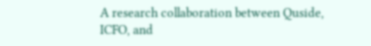A research collaboration between Quside, ICFO, and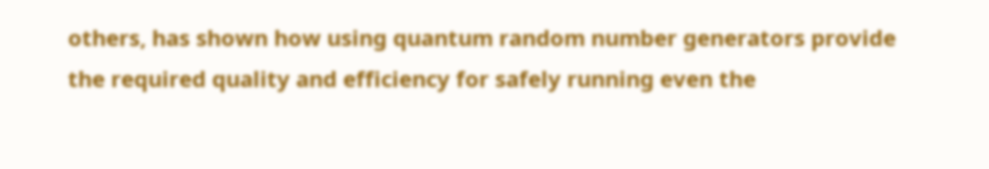others, has shown how using quantum random number generators provide the required quality and efficiency for safely running even the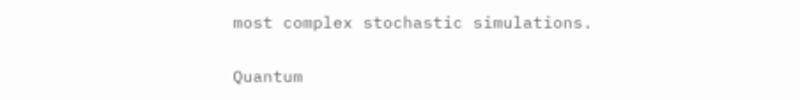most complex stochastic simulations.

Quantum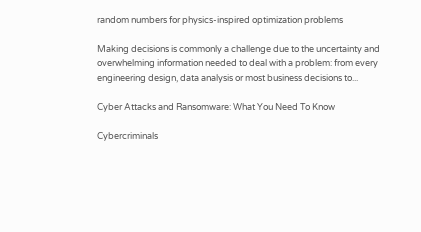random numbers for physics-inspired optimization problems

Making decisions is commonly a challenge due to the uncertainty and overwhelming information needed to deal with a problem: from every engineering design, data analysis or most business decisions to...

Cyber Attacks and Ransomware: What You Need To Know

Cybercriminals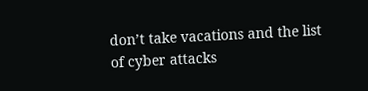don’t take vacations and the list of cyber attacks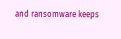and ransomware keeps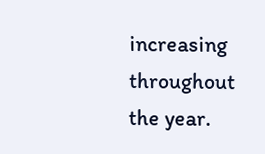increasing throughout the year.